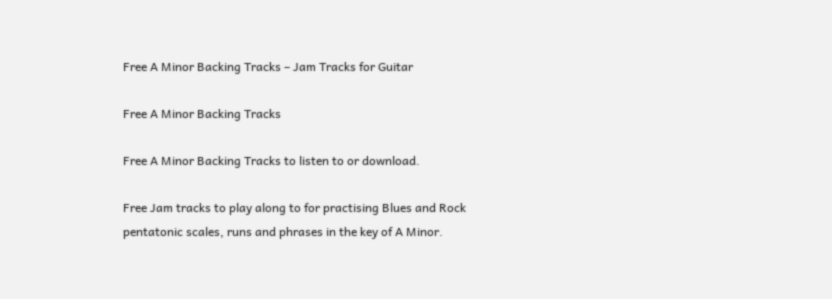Free A Minor Backing Tracks – Jam Tracks for Guitar

Free A Minor Backing Tracks

Free A Minor Backing Tracks to listen to or download.

Free Jam tracks to play along to for practising Blues and Rock pentatonic scales, runs and phrases in the key of A Minor.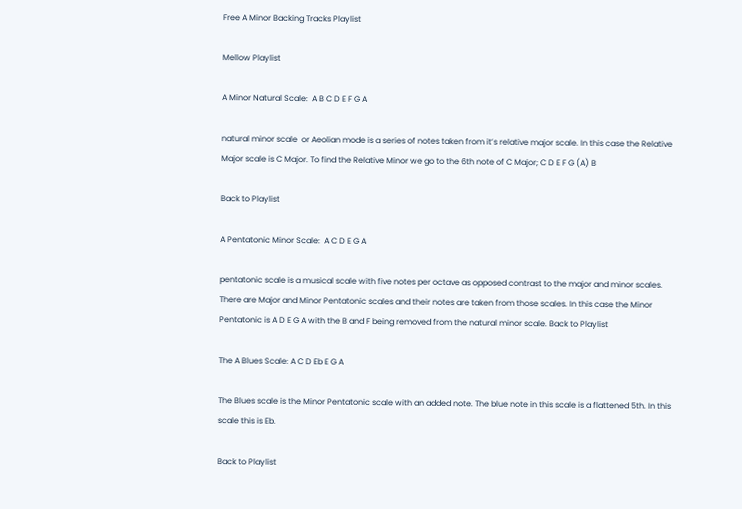Free A Minor Backing Tracks Playlist

Mellow Playlist

A Minor Natural Scale:  A B C D E F G A

natural minor scale  or Aeolian mode is a series of notes taken from it’s relative major scale. In this case the Relative Major scale is C Major. To find the Relative Minor we go to the 6th note of C Major; C D E F G (A) B

Back to Playlist

A Pentatonic Minor Scale:  A C D E G A

pentatonic scale is a musical scale with five notes per octave as opposed contrast to the major and minor scales. There are Major and Minor Pentatonic scales and their notes are taken from those scales. In this case the Minor Pentatonic is A D E G A with the B and F being removed from the natural minor scale. Back to Playlist

The A Blues Scale: A C D Eb E G A

The Blues scale is the Minor Pentatonic scale with an added note. The blue note in this scale is a flattened 5th. In this scale this is Eb.

Back to Playlist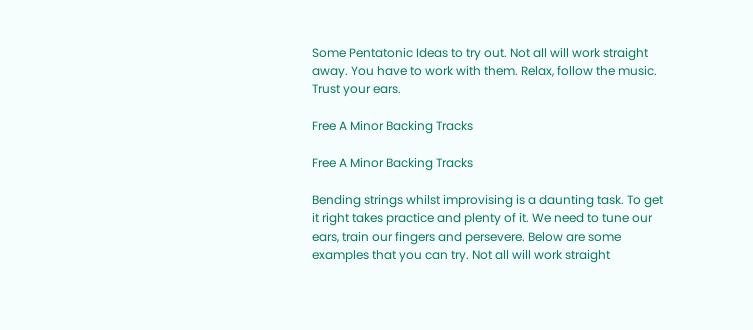Some Pentatonic Ideas to try out. Not all will work straight away. You have to work with them. Relax, follow the music. Trust your ears.

Free A Minor Backing Tracks

Free A Minor Backing Tracks

Bending strings whilst improvising is a daunting task. To get it right takes practice and plenty of it. We need to tune our ears, train our fingers and persevere. Below are some examples that you can try. Not all will work straight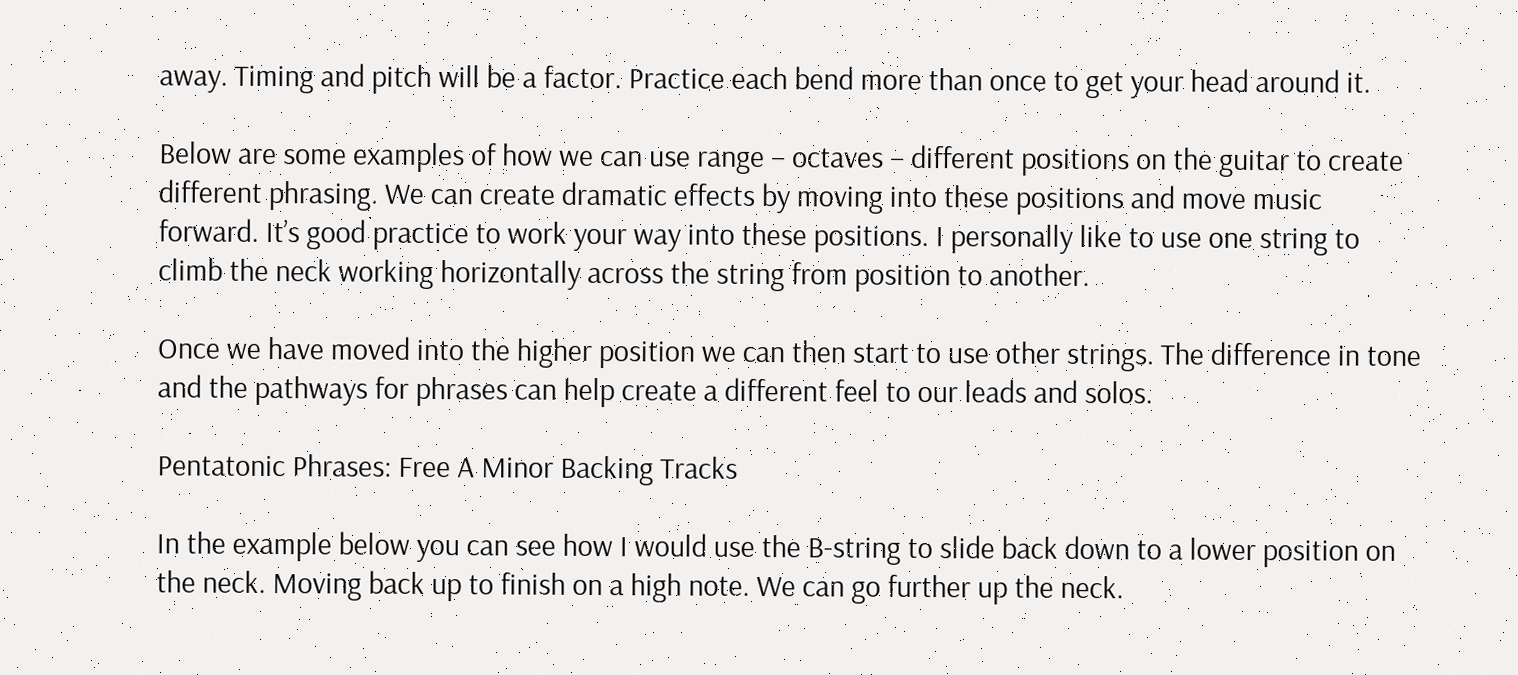away. Timing and pitch will be a factor. Practice each bend more than once to get your head around it.

Below are some examples of how we can use range – octaves – different positions on the guitar to create different phrasing. We can create dramatic effects by moving into these positions and move music forward. It’s good practice to work your way into these positions. I personally like to use one string to climb the neck working horizontally across the string from position to another.

Once we have moved into the higher position we can then start to use other strings. The difference in tone and the pathways for phrases can help create a different feel to our leads and solos.

Pentatonic Phrases: Free A Minor Backing Tracks

In the example below you can see how I would use the B-string to slide back down to a lower position on the neck. Moving back up to finish on a high note. We can go further up the neck.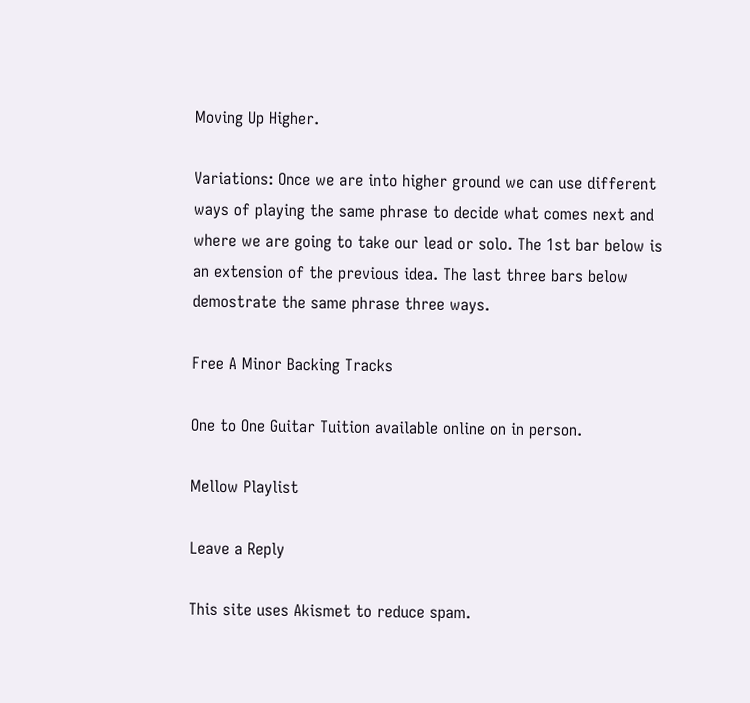Moving Up Higher.

Variations: Once we are into higher ground we can use different ways of playing the same phrase to decide what comes next and where we are going to take our lead or solo. The 1st bar below is an extension of the previous idea. The last three bars below demostrate the same phrase three ways.

Free A Minor Backing Tracks

One to One Guitar Tuition available online on in person.

Mellow Playlist

Leave a Reply

This site uses Akismet to reduce spam.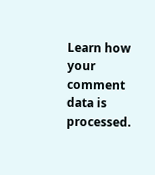Learn how your comment data is processed.